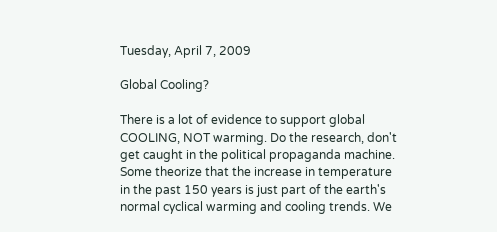Tuesday, April 7, 2009

Global Cooling?

There is a lot of evidence to support global COOLING, NOT warming. Do the research, don't get caught in the political propaganda machine. Some theorize that the increase in temperature in the past 150 years is just part of the earth's normal cyclical warming and cooling trends. We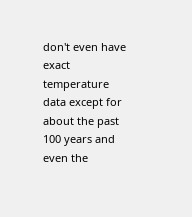don't even have exact temperature data except for about the past 100 years and even the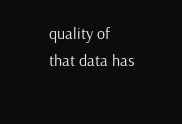quality of that data has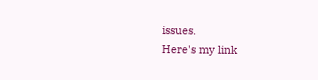issues.
Here's my link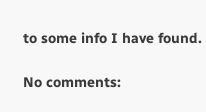to some info I have found.

No comments: